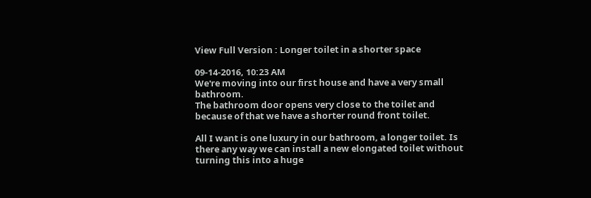View Full Version : Longer toilet in a shorter space

09-14-2016, 10:23 AM
We're moving into our first house and have a very small bathroom.
The bathroom door opens very close to the toilet and because of that we have a shorter round front toilet.

All I want is one luxury in our bathroom, a longer toilet. Is there any way we can install a new elongated toilet without turning this into a huge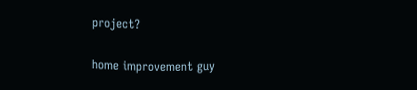project?

home improvement guy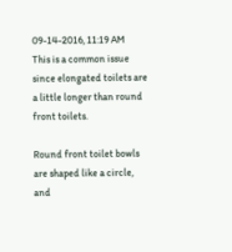09-14-2016, 11:19 AM
This is a common issue since elongated toilets are a little longer than round front toilets.

Round front toilet bowls are shaped like a circle, and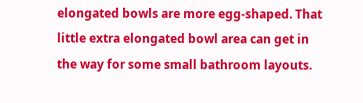elongated bowls are more egg-shaped. That little extra elongated bowl area can get in the way for some small bathroom layouts.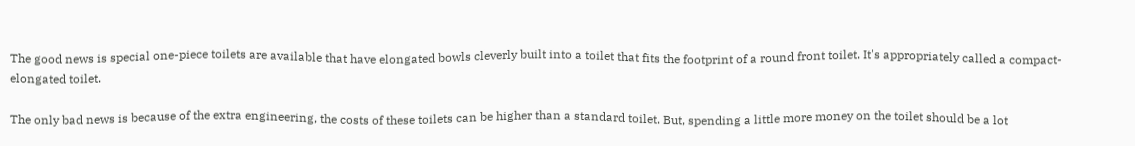The good news is special one-piece toilets are available that have elongated bowls cleverly built into a toilet that fits the footprint of a round front toilet. It's appropriately called a compact-elongated toilet.

The only bad news is because of the extra engineering, the costs of these toilets can be higher than a standard toilet. But, spending a little more money on the toilet should be a lot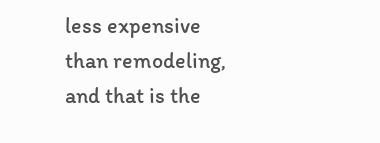less expensive than remodeling, and that is the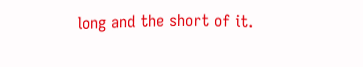long and the short of it.